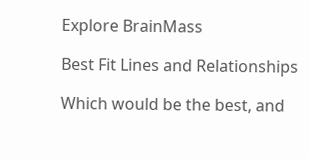Explore BrainMass

Best Fit Lines and Relationships

Which would be the best, and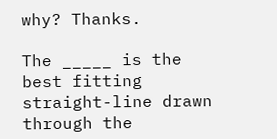why? Thanks.

The _____ is the best fitting straight-line drawn through the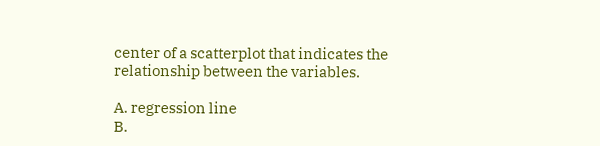center of a scatterplot that indicates the relationship between the variables.

A. regression line
B.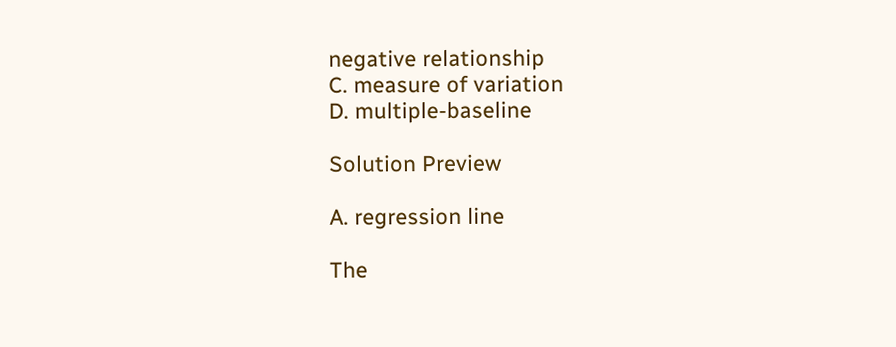negative relationship
C. measure of variation
D. multiple-baseline

Solution Preview

A. regression line

The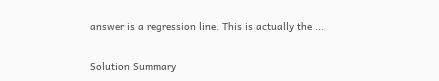answer is a regression line. This is actually the ...

Solution Summary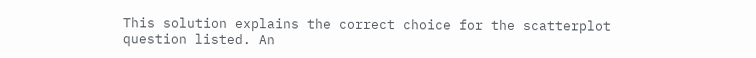This solution explains the correct choice for the scatterplot question listed. An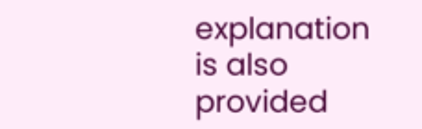explanation is also provided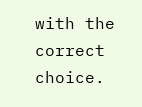with the correct choice.